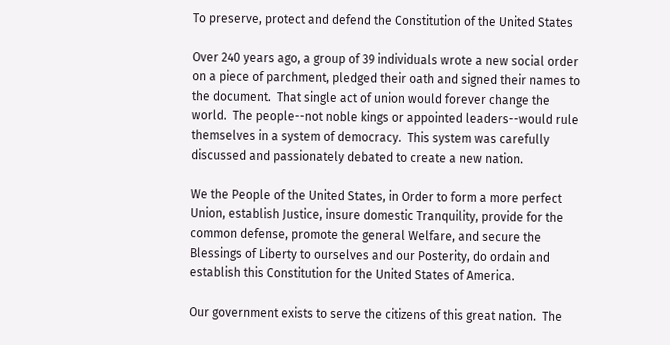To preserve, protect and defend the Constitution of the United States

Over 240 years ago, a group of 39 individuals wrote a new social order on a piece of parchment, pledged their oath and signed their names to the document.  That single act of union would forever change the world.  The people--not noble kings or appointed leaders--would rule themselves in a system of democracy.  This system was carefully discussed and passionately debated to create a new nation.

We the People of the United States, in Order to form a more perfect Union, establish Justice, insure domestic Tranquility, provide for the common defense, promote the general Welfare, and secure the Blessings of Liberty to ourselves and our Posterity, do ordain and establish this Constitution for the United States of America.

Our government exists to serve the citizens of this great nation.  The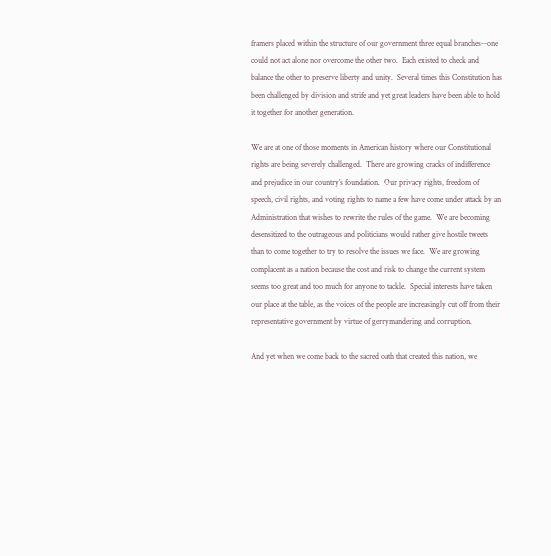framers placed within the structure of our government three equal branches--one could not act alone nor overcome the other two.  Each existed to check and balance the other to preserve liberty and unity.  Several times this Constitution has been challenged by division and strife and yet great leaders have been able to hold it together for another generation.

We are at one of those moments in American history where our Constitutional rights are being severely challenged.  There are growing cracks of indifference and prejudice in our country’s foundation.  Our privacy rights, freedom of speech, civil rights, and voting rights to name a few have come under attack by an Administration that wishes to rewrite the rules of the game.  We are becoming desensitized to the outrageous and politicians would rather give hostile tweets than to come together to try to resolve the issues we face.  We are growing complacent as a nation because the cost and risk to change the current system seems too great and too much for anyone to tackle.  Special interests have taken our place at the table, as the voices of the people are increasingly cut off from their representative government by virtue of gerrymandering and corruption.

And yet when we come back to the sacred oath that created this nation, we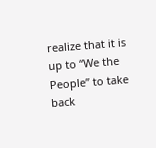realize that it is up to “We the People” to take back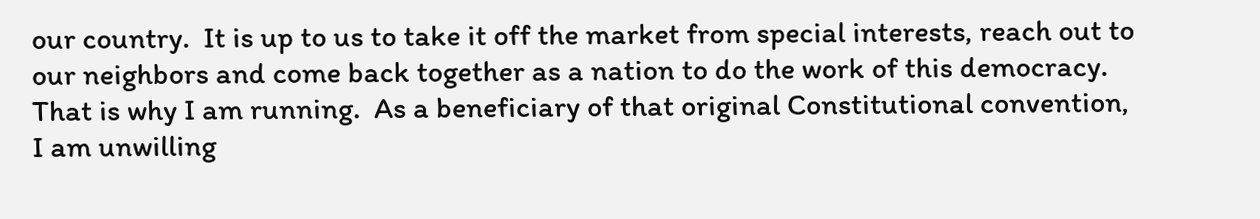our country.  It is up to us to take it off the market from special interests, reach out to our neighbors and come back together as a nation to do the work of this democracy. That is why I am running.  As a beneficiary of that original Constitutional convention, I am unwilling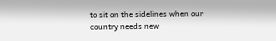to sit on the sidelines when our country needs new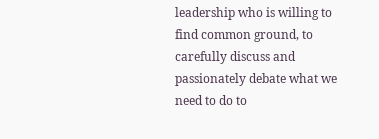leadership who is willing to find common ground, to carefully discuss and passionately debate what we need to do to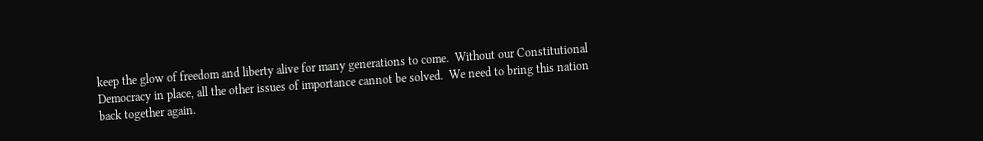keep the glow of freedom and liberty alive for many generations to come.  Without our Constitutional Democracy in place, all the other issues of importance cannot be solved.  We need to bring this nation back together again.